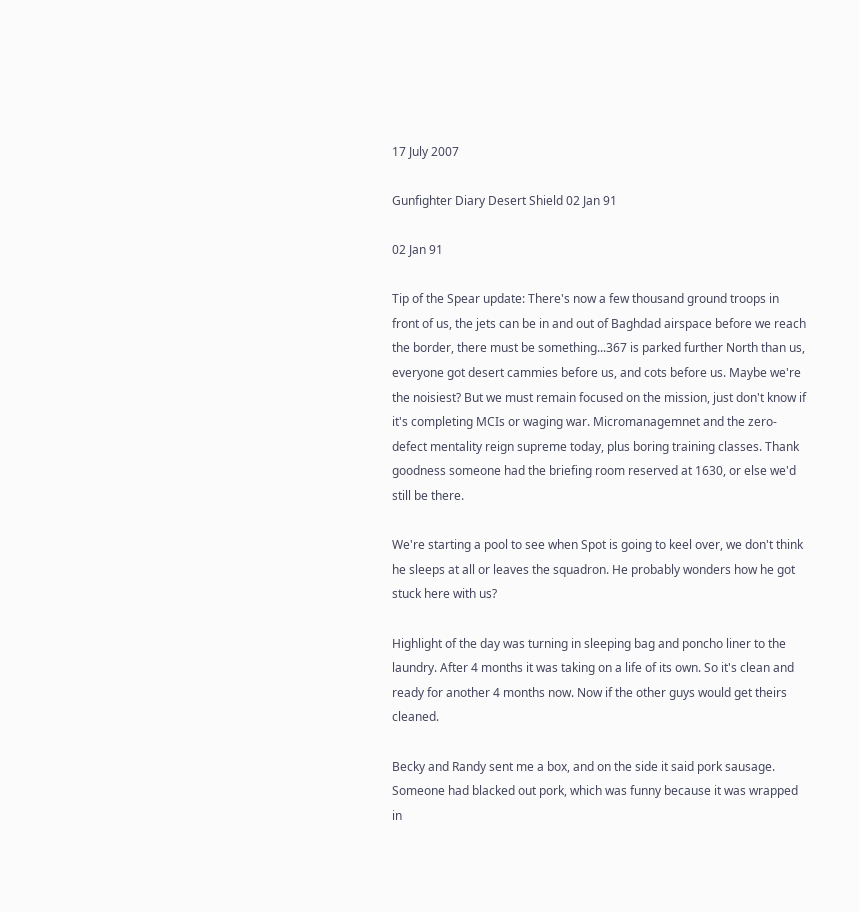17 July 2007

Gunfighter Diary Desert Shield 02 Jan 91

02 Jan 91

Tip of the Spear update: There's now a few thousand ground troops in front of us, the jets can be in and out of Baghdad airspace before we reach the border, there must be something...367 is parked further North than us, everyone got desert cammies before us, and cots before us. Maybe we're the noisiest? But we must remain focused on the mission, just don't know if it's completing MCIs or waging war. Micromanagemnet and the zero-defect mentality reign supreme today, plus boring training classes. Thank goodness someone had the briefing room reserved at 1630, or else we'd still be there.

We're starting a pool to see when Spot is going to keel over, we don't think he sleeps at all or leaves the squadron. He probably wonders how he got stuck here with us?

Highlight of the day was turning in sleeping bag and poncho liner to the laundry. After 4 months it was taking on a life of its own. So it's clean and ready for another 4 months now. Now if the other guys would get theirs cleaned.

Becky and Randy sent me a box, and on the side it said pork sausage. Someone had blacked out pork, which was funny because it was wrapped in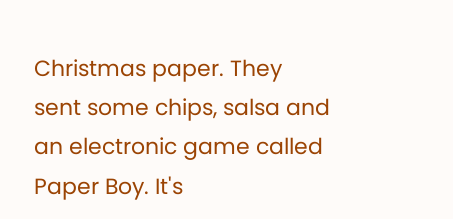Christmas paper. They sent some chips, salsa and an electronic game called Paper Boy. It's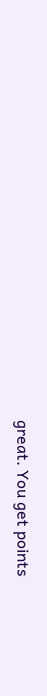great. You get points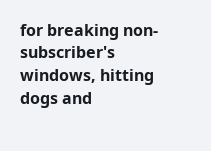for breaking non-subscriber's windows, hitting dogs and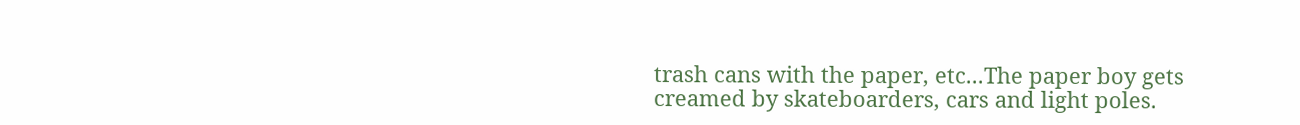trash cans with the paper, etc...The paper boy gets creamed by skateboarders, cars and light poles.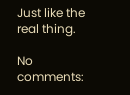Just like the real thing.

No comments: